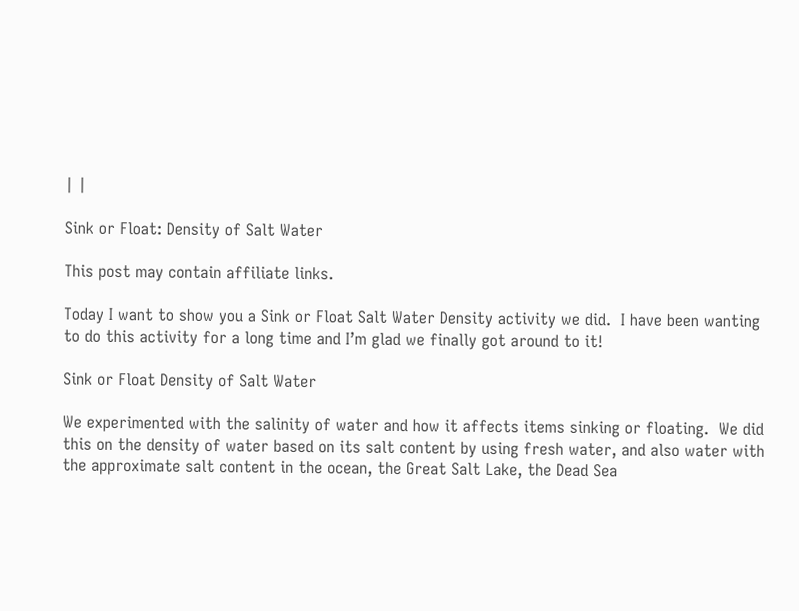| |

Sink or Float: Density of Salt Water

This post may contain affiliate links.

Today I want to show you a Sink or Float Salt Water Density activity we did.  I have been wanting to do this activity for a long time and I’m glad we finally got around to it!

Sink or Float Density of Salt Water

We experimented with the salinity of water and how it affects items sinking or floating.  We did this on the density of water based on its salt content by using fresh water, and also water with the approximate salt content in the ocean, the Great Salt Lake, the Dead Sea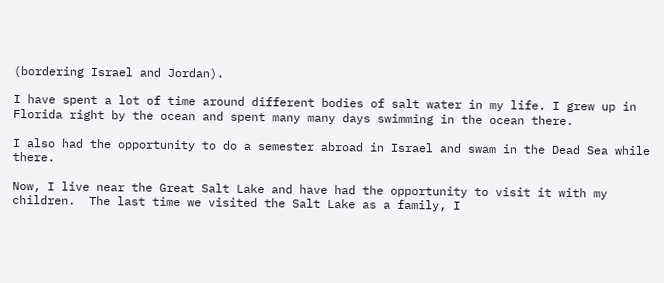(bordering Israel and Jordan).

I have spent a lot of time around different bodies of salt water in my life. I grew up in Florida right by the ocean and spent many many days swimming in the ocean there.

I also had the opportunity to do a semester abroad in Israel and swam in the Dead Sea while there.

Now, I live near the Great Salt Lake and have had the opportunity to visit it with my children.  The last time we visited the Salt Lake as a family, I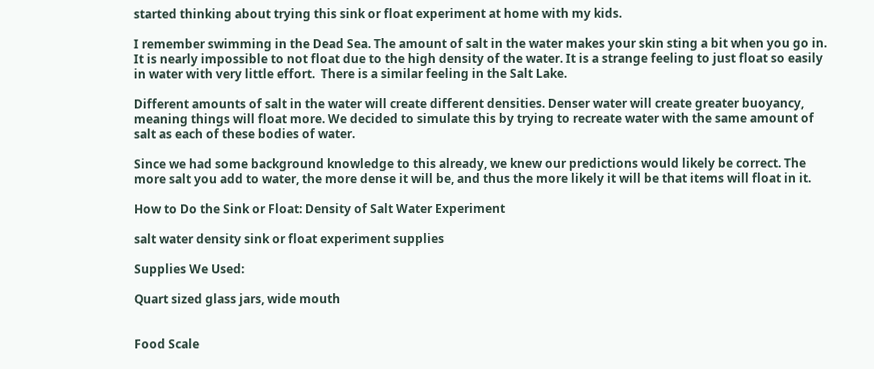started thinking about trying this sink or float experiment at home with my kids.

I remember swimming in the Dead Sea. The amount of salt in the water makes your skin sting a bit when you go in.  It is nearly impossible to not float due to the high density of the water. It is a strange feeling to just float so easily in water with very little effort.  There is a similar feeling in the Salt Lake.

Different amounts of salt in the water will create different densities. Denser water will create greater buoyancy, meaning things will float more. We decided to simulate this by trying to recreate water with the same amount of salt as each of these bodies of water.

Since we had some background knowledge to this already, we knew our predictions would likely be correct. The more salt you add to water, the more dense it will be, and thus the more likely it will be that items will float in it.

How to Do the Sink or Float: Density of Salt Water Experiment

salt water density sink or float experiment supplies

Supplies We Used:

Quart sized glass jars, wide mouth


Food Scale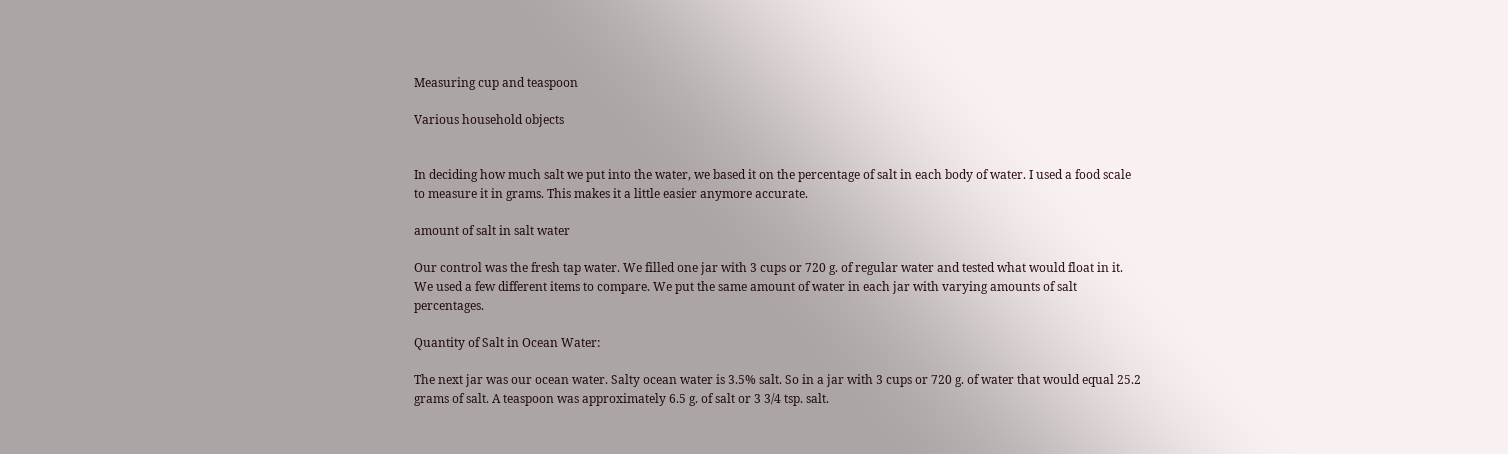Measuring cup and teaspoon

Various household objects


In deciding how much salt we put into the water, we based it on the percentage of salt in each body of water. I used a food scale to measure it in grams. This makes it a little easier anymore accurate.

amount of salt in salt water

Our control was the fresh tap water. We filled one jar with 3 cups or 720 g. of regular water and tested what would float in it. We used a few different items to compare. We put the same amount of water in each jar with varying amounts of salt percentages.

Quantity of Salt in Ocean Water:

The next jar was our ocean water. Salty ocean water is 3.5% salt. So in a jar with 3 cups or 720 g. of water that would equal 25.2 grams of salt. A teaspoon was approximately 6.5 g. of salt or 3 3/4 tsp. salt.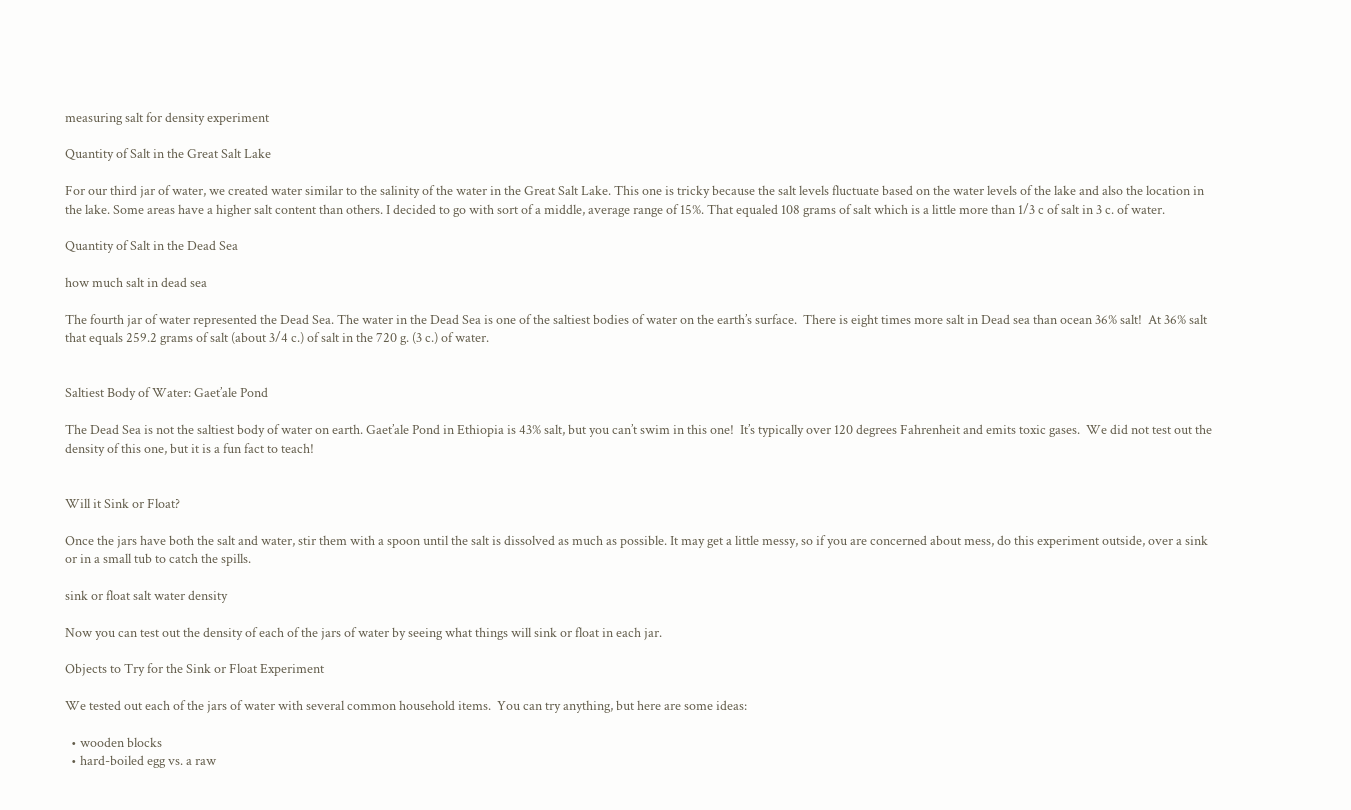measuring salt for density experiment

Quantity of Salt in the Great Salt Lake

For our third jar of water, we created water similar to the salinity of the water in the Great Salt Lake. This one is tricky because the salt levels fluctuate based on the water levels of the lake and also the location in the lake. Some areas have a higher salt content than others. I decided to go with sort of a middle, average range of 15%. That equaled 108 grams of salt which is a little more than 1/3 c of salt in 3 c. of water.

Quantity of Salt in the Dead Sea

how much salt in dead sea

The fourth jar of water represented the Dead Sea. The water in the Dead Sea is one of the saltiest bodies of water on the earth’s surface.  There is eight times more salt in Dead sea than ocean 36% salt!  At 36% salt that equals 259.2 grams of salt (about 3/4 c.) of salt in the 720 g. (3 c.) of water.


Saltiest Body of Water: Gaet’ale Pond

The Dead Sea is not the saltiest body of water on earth. Gaet’ale Pond in Ethiopia is 43% salt, but you can’t swim in this one!  It’s typically over 120 degrees Fahrenheit and emits toxic gases.  We did not test out the density of this one, but it is a fun fact to teach!


Will it Sink or Float?

Once the jars have both the salt and water, stir them with a spoon until the salt is dissolved as much as possible. It may get a little messy, so if you are concerned about mess, do this experiment outside, over a sink or in a small tub to catch the spills.

sink or float salt water density

Now you can test out the density of each of the jars of water by seeing what things will sink or float in each jar.

Objects to Try for the Sink or Float Experiment

We tested out each of the jars of water with several common household items.  You can try anything, but here are some ideas:

  • wooden blocks
  • hard-boiled egg vs. a raw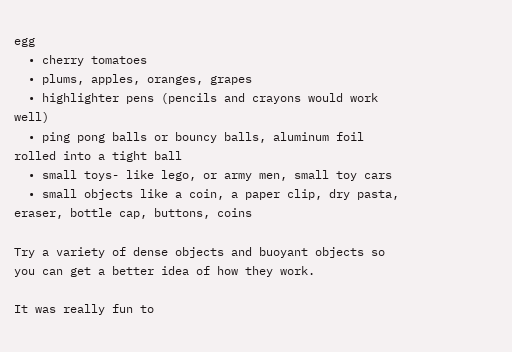egg
  • cherry tomatoes
  • plums, apples, oranges, grapes
  • highlighter pens (pencils and crayons would work well)
  • ping pong balls or bouncy balls, aluminum foil rolled into a tight ball
  • small toys- like lego, or army men, small toy cars
  • small objects like a coin, a paper clip, dry pasta, eraser, bottle cap, buttons, coins

Try a variety of dense objects and buoyant objects so you can get a better idea of how they work.

It was really fun to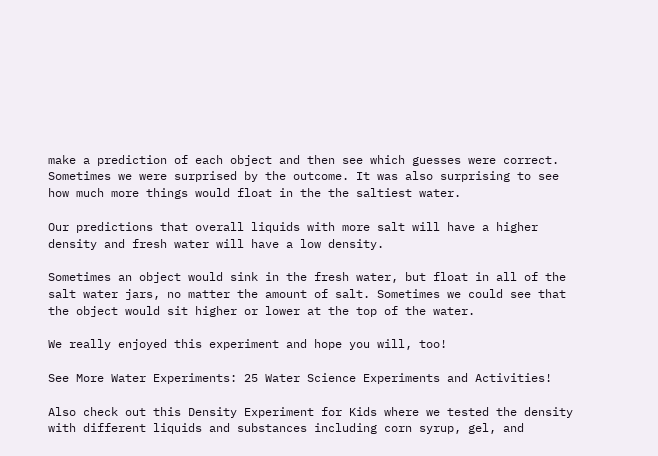make a prediction of each object and then see which guesses were correct. Sometimes we were surprised by the outcome. It was also surprising to see how much more things would float in the the saltiest water.

Our predictions that overall liquids with more salt will have a higher density and fresh water will have a low density.

Sometimes an object would sink in the fresh water, but float in all of the salt water jars, no matter the amount of salt. Sometimes we could see that the object would sit higher or lower at the top of the water.

We really enjoyed this experiment and hope you will, too!

See More Water Experiments: 25 Water Science Experiments and Activities!

Also check out this Density Experiment for Kids where we tested the density with different liquids and substances including corn syrup, gel, and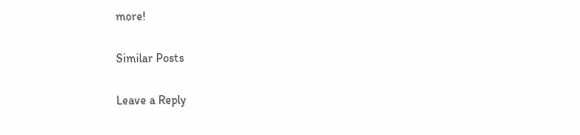more!

Similar Posts

Leave a Reply